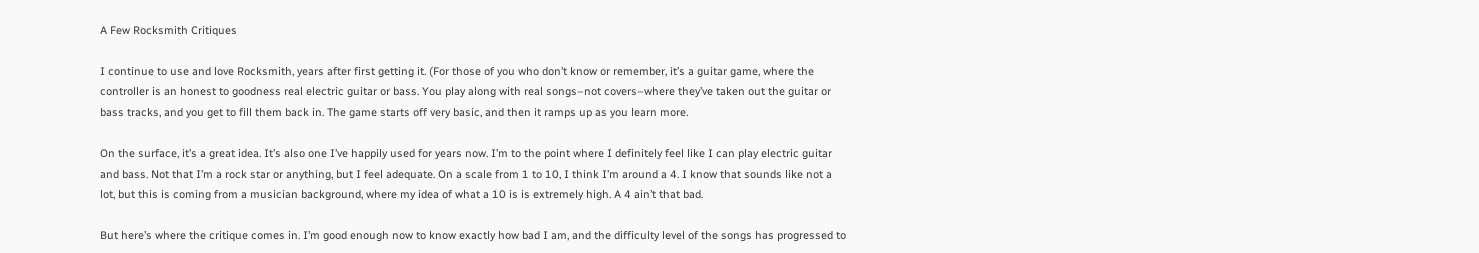A Few Rocksmith Critiques

I continue to use and love Rocksmith, years after first getting it. (For those of you who don’t know or remember, it’s a guitar game, where the controller is an honest to goodness real electric guitar or bass. You play along with real songs–not covers–where they’ve taken out the guitar or bass tracks, and you get to fill them back in. The game starts off very basic, and then it ramps up as you learn more.

On the surface, it’s a great idea. It’s also one I’ve happily used for years now. I’m to the point where I definitely feel like I can play electric guitar and bass. Not that I’m a rock star or anything, but I feel adequate. On a scale from 1 to 10, I think I’m around a 4. I know that sounds like not a lot, but this is coming from a musician background, where my idea of what a 10 is is extremely high. A 4 ain’t that bad.

But here’s where the critique comes in. I’m good enough now to know exactly how bad I am, and the difficulty level of the songs has progressed to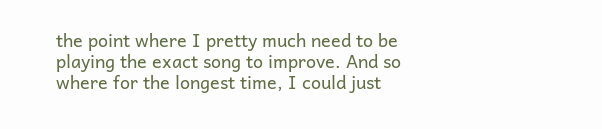the point where I pretty much need to be playing the exact song to improve. And so where for the longest time, I could just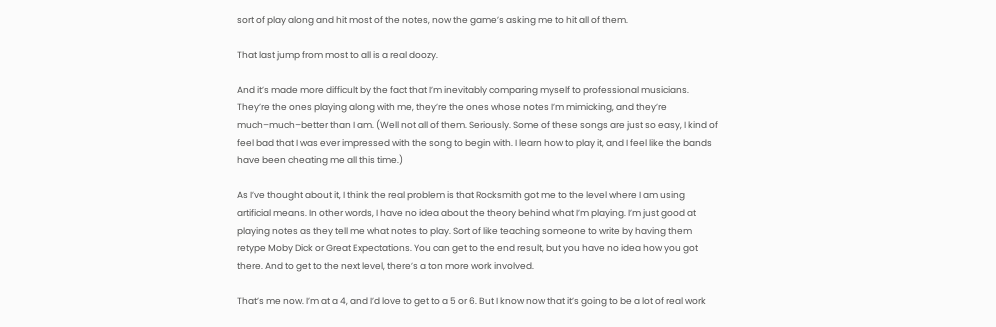sort of play along and hit most of the notes, now the game’s asking me to hit all of them.

That last jump from most to all is a real doozy.

And it’s made more difficult by the fact that I’m inevitably comparing myself to professional musicians. They’re the ones playing along with me, they’re the ones whose notes I’m mimicking, and they’re much–much–better than I am. (Well not all of them. Seriously. Some of these songs are just so easy, I kind of feel bad that I was ever impressed with the song to begin with. I learn how to play it, and I feel like the bands have been cheating me all this time.)

As I’ve thought about it, I think the real problem is that Rocksmith got me to the level where I am using artificial means. In other words, I have no idea about the theory behind what I’m playing. I’m just good at playing notes as they tell me what notes to play. Sort of like teaching someone to write by having them retype Moby Dick or Great Expectations. You can get to the end result, but you have no idea how you got there. And to get to the next level, there’s a ton more work involved.

That’s me now. I’m at a 4, and I’d love to get to a 5 or 6. But I know now that it’s going to be a lot of real work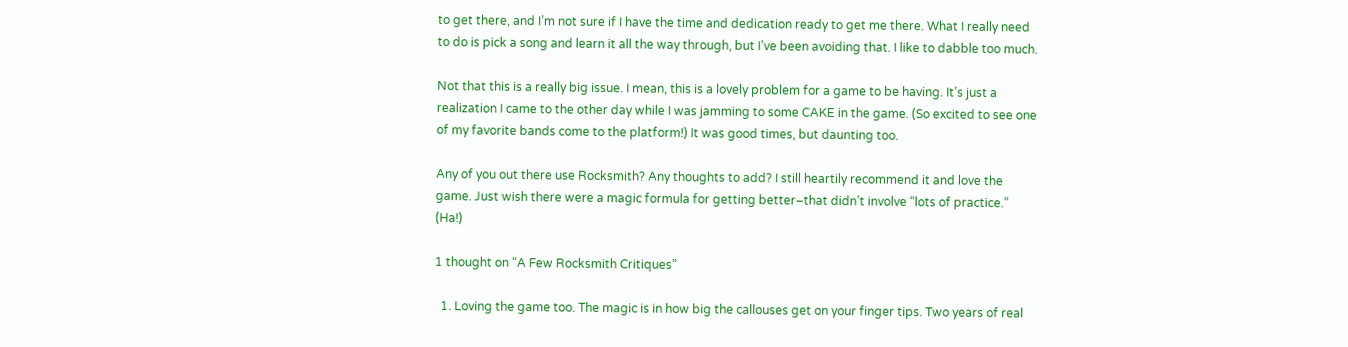to get there, and I’m not sure if I have the time and dedication ready to get me there. What I really need to do is pick a song and learn it all the way through, but I’ve been avoiding that. I like to dabble too much.

Not that this is a really big issue. I mean, this is a lovely problem for a game to be having. It’s just a realization I came to the other day while I was jamming to some CAKE in the game. (So excited to see one of my favorite bands come to the platform!) It was good times, but daunting too.

Any of you out there use Rocksmith? Any thoughts to add? I still heartily recommend it and love the game. Just wish there were a magic formula for getting better–that didn’t involve “lots of practice.” (Ha!)

1 thought on “A Few Rocksmith Critiques”

  1. Loving the game too. The magic is in how big the callouses get on your finger tips. Two years of real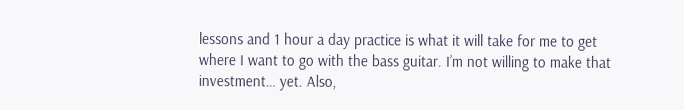lessons and 1 hour a day practice is what it will take for me to get where I want to go with the bass guitar. I’m not willing to make that investment… yet. Also,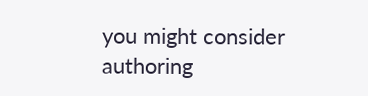you might consider authoring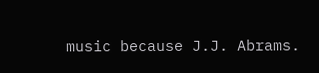music because J.J. Abrams.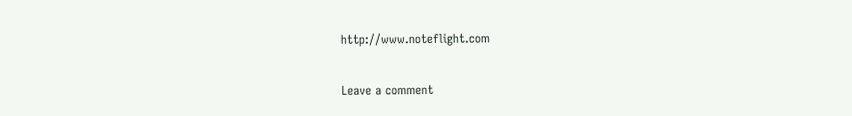http://www.noteflight.com

Leave a comment